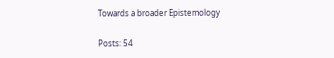Towards a broader Epistemology

Posts: 54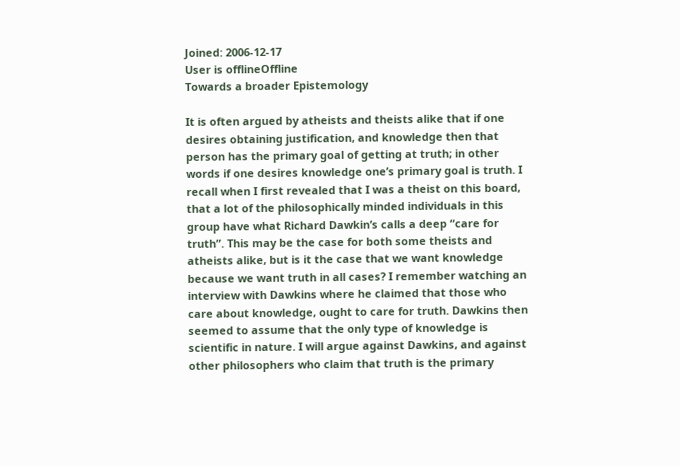Joined: 2006-12-17
User is offlineOffline
Towards a broader Epistemology

It is often argued by atheists and theists alike that if one desires obtaining justification, and knowledge then that person has the primary goal of getting at truth; in other words if one desires knowledge one’s primary goal is truth. I recall when I first revealed that I was a theist on this board, that a lot of the philosophically minded individuals in this group have what Richard Dawkin’s calls a deep “care for truth”. This may be the case for both some theists and atheists alike, but is it the case that we want knowledge because we want truth in all cases? I remember watching an interview with Dawkins where he claimed that those who care about knowledge, ought to care for truth. Dawkins then seemed to assume that the only type of knowledge is scientific in nature. I will argue against Dawkins, and against other philosophers who claim that truth is the primary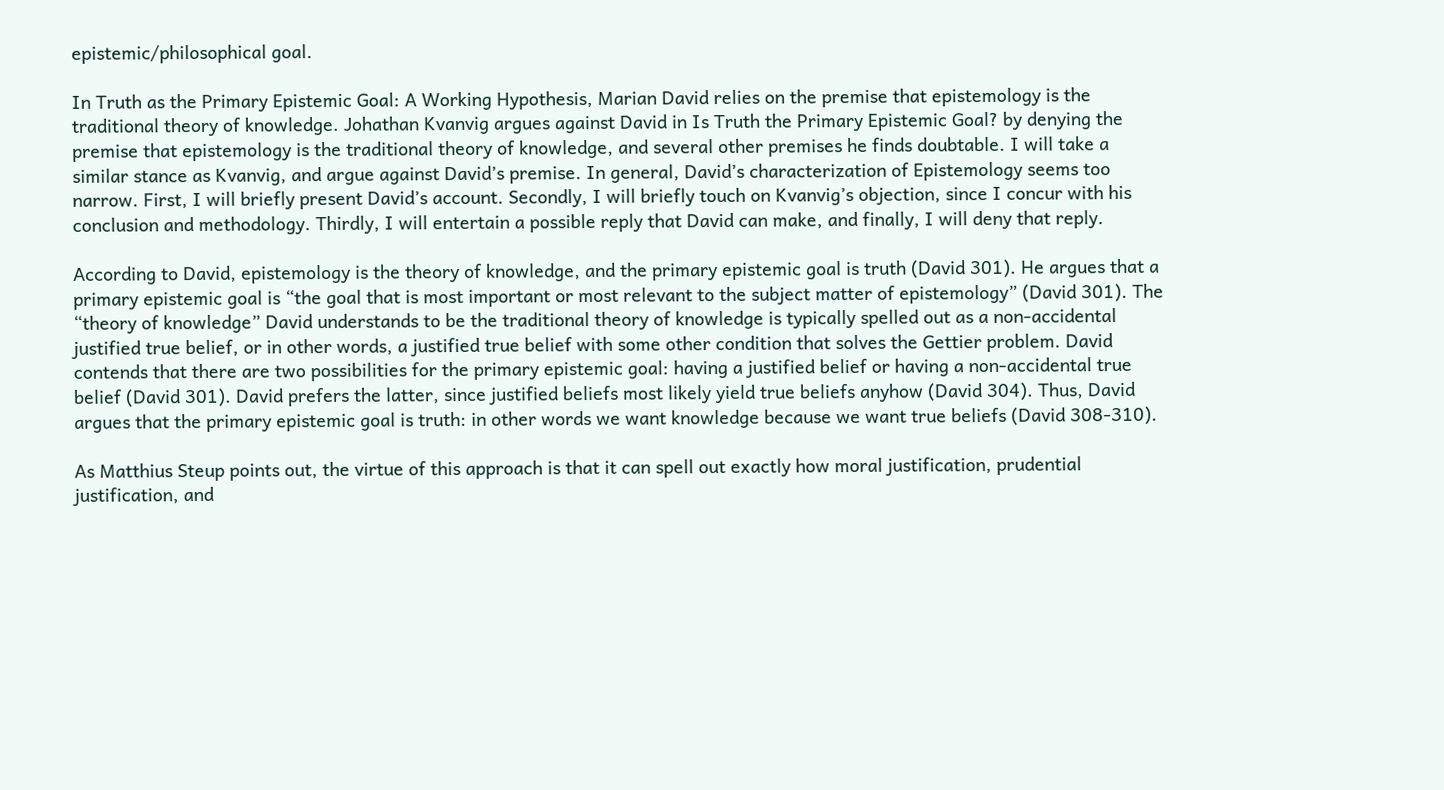epistemic/philosophical goal.

In Truth as the Primary Epistemic Goal: A Working Hypothesis, Marian David relies on the premise that epistemology is the traditional theory of knowledge. Johathan Kvanvig argues against David in Is Truth the Primary Epistemic Goal? by denying the premise that epistemology is the traditional theory of knowledge, and several other premises he finds doubtable. I will take a similar stance as Kvanvig, and argue against David’s premise. In general, David’s characterization of Epistemology seems too narrow. First, I will briefly present David’s account. Secondly, I will briefly touch on Kvanvig’s objection, since I concur with his conclusion and methodology. Thirdly, I will entertain a possible reply that David can make, and finally, I will deny that reply.

According to David, epistemology is the theory of knowledge, and the primary epistemic goal is truth (David 301). He argues that a primary epistemic goal is “the goal that is most important or most relevant to the subject matter of epistemology” (David 301). The “theory of knowledge” David understands to be the traditional theory of knowledge is typically spelled out as a non-accidental justified true belief, or in other words, a justified true belief with some other condition that solves the Gettier problem. David contends that there are two possibilities for the primary epistemic goal: having a justified belief or having a non-accidental true belief (David 301). David prefers the latter, since justified beliefs most likely yield true beliefs anyhow (David 304). Thus, David argues that the primary epistemic goal is truth: in other words we want knowledge because we want true beliefs (David 308-310).

As Matthius Steup points out, the virtue of this approach is that it can spell out exactly how moral justification, prudential justification, and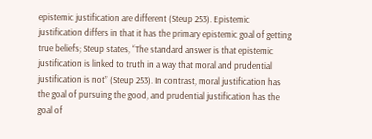epistemic justification are different (Steup 253). Epistemic justification differs in that it has the primary epistemic goal of getting true beliefs; Steup states, “The standard answer is that epistemic justification is linked to truth in a way that moral and prudential justification is not” (Steup 253). In contrast, moral justification has the goal of pursuing the good, and prudential justification has the goal of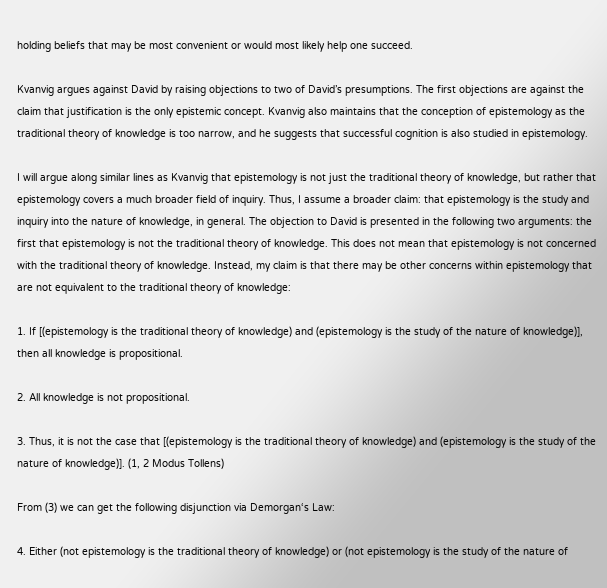holding beliefs that may be most convenient or would most likely help one succeed.

Kvanvig argues against David by raising objections to two of David’s presumptions. The first objections are against the claim that justification is the only epistemic concept. Kvanvig also maintains that the conception of epistemology as the traditional theory of knowledge is too narrow, and he suggests that successful cognition is also studied in epistemology.

I will argue along similar lines as Kvanvig that epistemology is not just the traditional theory of knowledge, but rather that epistemology covers a much broader field of inquiry. Thus, I assume a broader claim: that epistemology is the study and inquiry into the nature of knowledge, in general. The objection to David is presented in the following two arguments: the first that epistemology is not the traditional theory of knowledge. This does not mean that epistemology is not concerned with the traditional theory of knowledge. Instead, my claim is that there may be other concerns within epistemology that are not equivalent to the traditional theory of knowledge:

1. If [(epistemology is the traditional theory of knowledge) and (epistemology is the study of the nature of knowledge)], then all knowledge is propositional.

2. All knowledge is not propositional.

3. Thus, it is not the case that [(epistemology is the traditional theory of knowledge) and (epistemology is the study of the nature of knowledge)]. (1, 2 Modus Tollens)

From (3) we can get the following disjunction via Demorgan‘s Law:

4. Either (not epistemology is the traditional theory of knowledge) or (not epistemology is the study of the nature of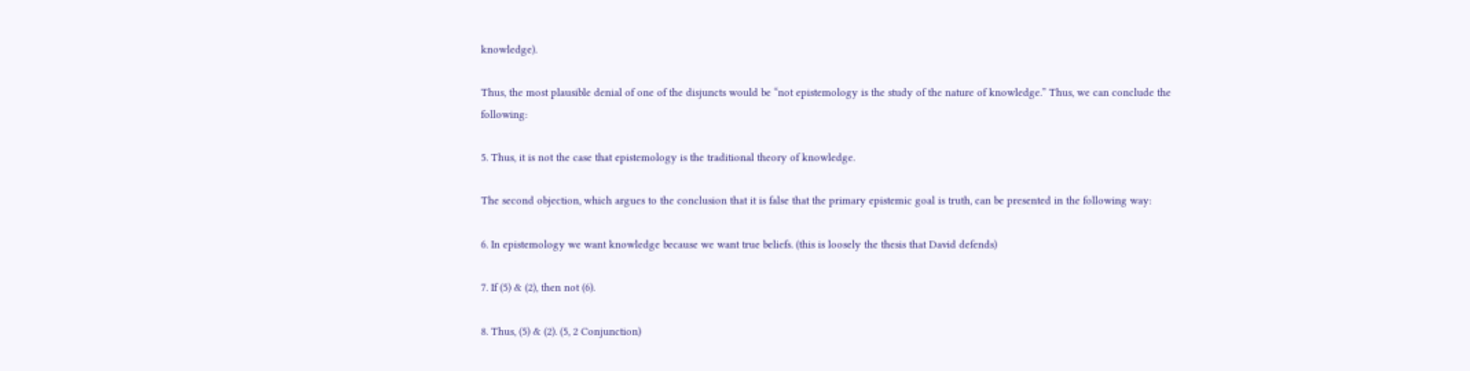knowledge).

Thus, the most plausible denial of one of the disjuncts would be “not epistemology is the study of the nature of knowledge.” Thus, we can conclude the following:

5. Thus, it is not the case that epistemology is the traditional theory of knowledge.

The second objection, which argues to the conclusion that it is false that the primary epistemic goal is truth, can be presented in the following way:

6. In epistemology we want knowledge because we want true beliefs. (this is loosely the thesis that David defends)

7. If (5) & (2), then not (6).

8. Thus, (5) & (2). (5, 2 Conjunction)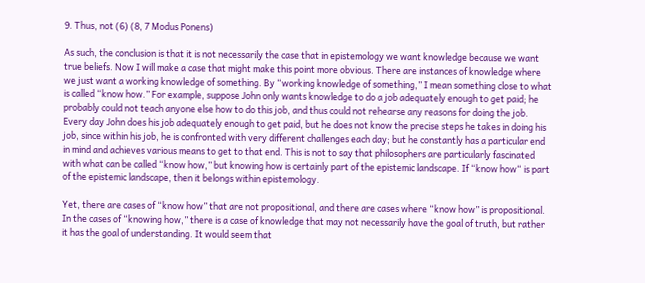9. Thus, not (6) (8, 7 Modus Ponens)

As such, the conclusion is that it is not necessarily the case that in epistemology we want knowledge because we want true beliefs. Now I will make a case that might make this point more obvious. There are instances of knowledge where we just want a working knowledge of something. By “working knowledge of something,” I mean something close to what is called “know how.” For example, suppose John only wants knowledge to do a job adequately enough to get paid; he probably could not teach anyone else how to do this job, and thus could not rehearse any reasons for doing the job. Every day John does his job adequately enough to get paid, but he does not know the precise steps he takes in doing his job, since within his job, he is confronted with very different challenges each day; but he constantly has a particular end in mind and achieves various means to get to that end. This is not to say that philosophers are particularly fascinated with what can be called “know how,” but knowing how is certainly part of the epistemic landscape. If “know how“ is part of the epistemic landscape, then it belongs within epistemology.

Yet, there are cases of “know how” that are not propositional, and there are cases where “know how” is propositional. In the cases of “knowing how,” there is a case of knowledge that may not necessarily have the goal of truth, but rather it has the goal of understanding. It would seem that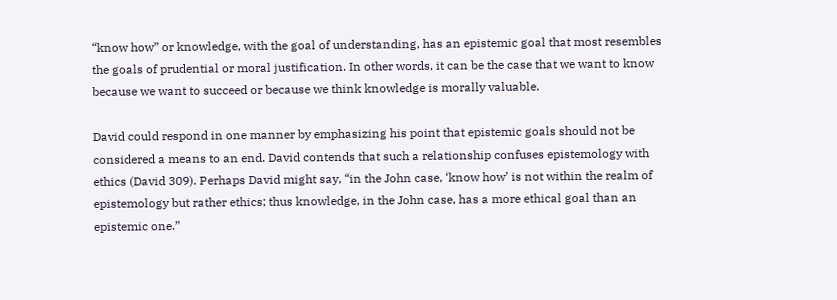“know how” or knowledge, with the goal of understanding, has an epistemic goal that most resembles the goals of prudential or moral justification. In other words, it can be the case that we want to know because we want to succeed or because we think knowledge is morally valuable.

David could respond in one manner by emphasizing his point that epistemic goals should not be considered a means to an end. David contends that such a relationship confuses epistemology with ethics (David 309). Perhaps David might say, “in the John case, ‘know how’ is not within the realm of epistemology but rather ethics; thus knowledge, in the John case, has a more ethical goal than an epistemic one.”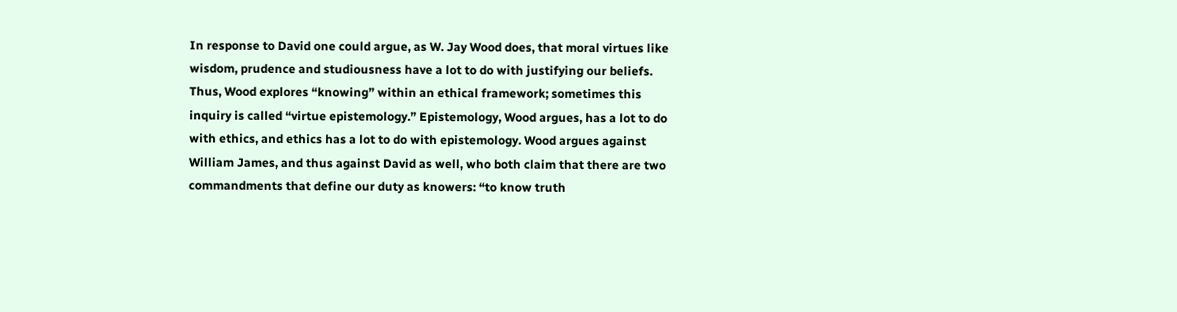In response to David one could argue, as W. Jay Wood does, that moral virtues like wisdom, prudence and studiousness have a lot to do with justifying our beliefs. Thus, Wood explores “knowing” within an ethical framework; sometimes this inquiry is called “virtue epistemology.” Epistemology, Wood argues, has a lot to do with ethics, and ethics has a lot to do with epistemology. Wood argues against William James, and thus against David as well, who both claim that there are two commandments that define our duty as knowers: “to know truth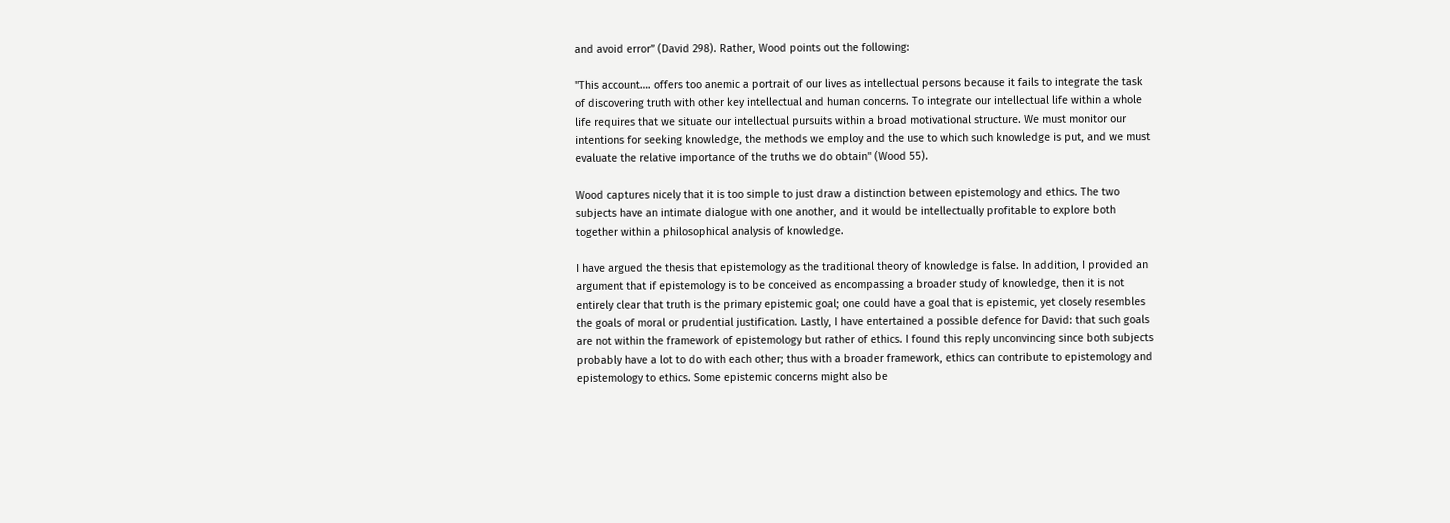and avoid error” (David 298). Rather, Wood points out the following:

"This account…. offers too anemic a portrait of our lives as intellectual persons because it fails to integrate the task of discovering truth with other key intellectual and human concerns. To integrate our intellectual life within a whole life requires that we situate our intellectual pursuits within a broad motivational structure. We must monitor our intentions for seeking knowledge, the methods we employ and the use to which such knowledge is put, and we must evaluate the relative importance of the truths we do obtain" (Wood 55).

Wood captures nicely that it is too simple to just draw a distinction between epistemology and ethics. The two subjects have an intimate dialogue with one another, and it would be intellectually profitable to explore both together within a philosophical analysis of knowledge.

I have argued the thesis that epistemology as the traditional theory of knowledge is false. In addition, I provided an argument that if epistemology is to be conceived as encompassing a broader study of knowledge, then it is not entirely clear that truth is the primary epistemic goal; one could have a goal that is epistemic, yet closely resembles the goals of moral or prudential justification. Lastly, I have entertained a possible defence for David: that such goals are not within the framework of epistemology but rather of ethics. I found this reply unconvincing since both subjects probably have a lot to do with each other; thus with a broader framework, ethics can contribute to epistemology and epistemology to ethics. Some epistemic concerns might also be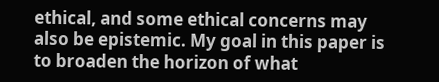ethical, and some ethical concerns may also be epistemic. My goal in this paper is to broaden the horizon of what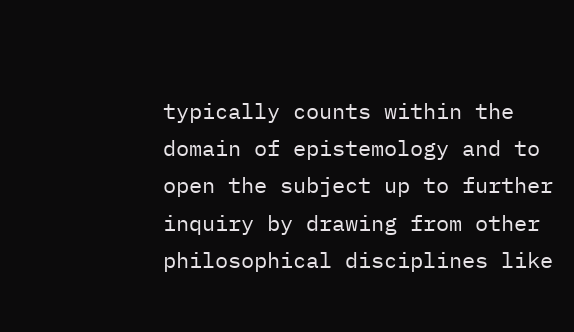typically counts within the domain of epistemology and to open the subject up to further inquiry by drawing from other philosophical disciplines like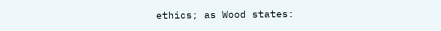ethics; as Wood states: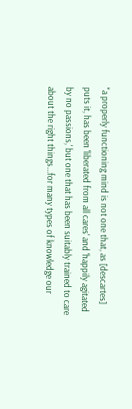"a properly functioning mind is not one that, as [descartes] puts it, has been 'liberated from all cares' and 'happily agitated by no passions,' but one that has been suitably trained to care about the right things...for many types of knowledge our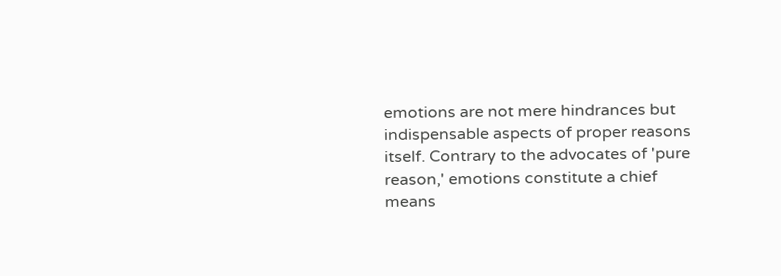emotions are not mere hindrances but indispensable aspects of proper reasons itself. Contrary to the advocates of 'pure reason,' emotions constitute a chief means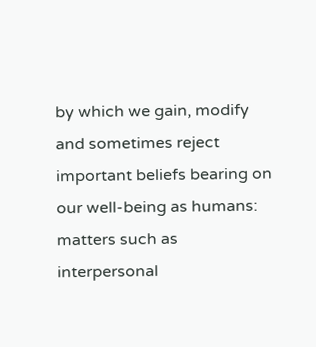by which we gain, modify and sometimes reject important beliefs bearing on our well-being as humans: matters such as interpersonal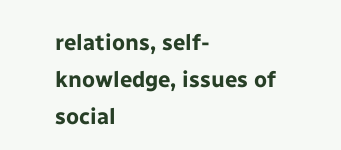relations, self-knowledge, issues of social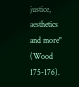justice, aesthetics and more" (Wood 175-176).